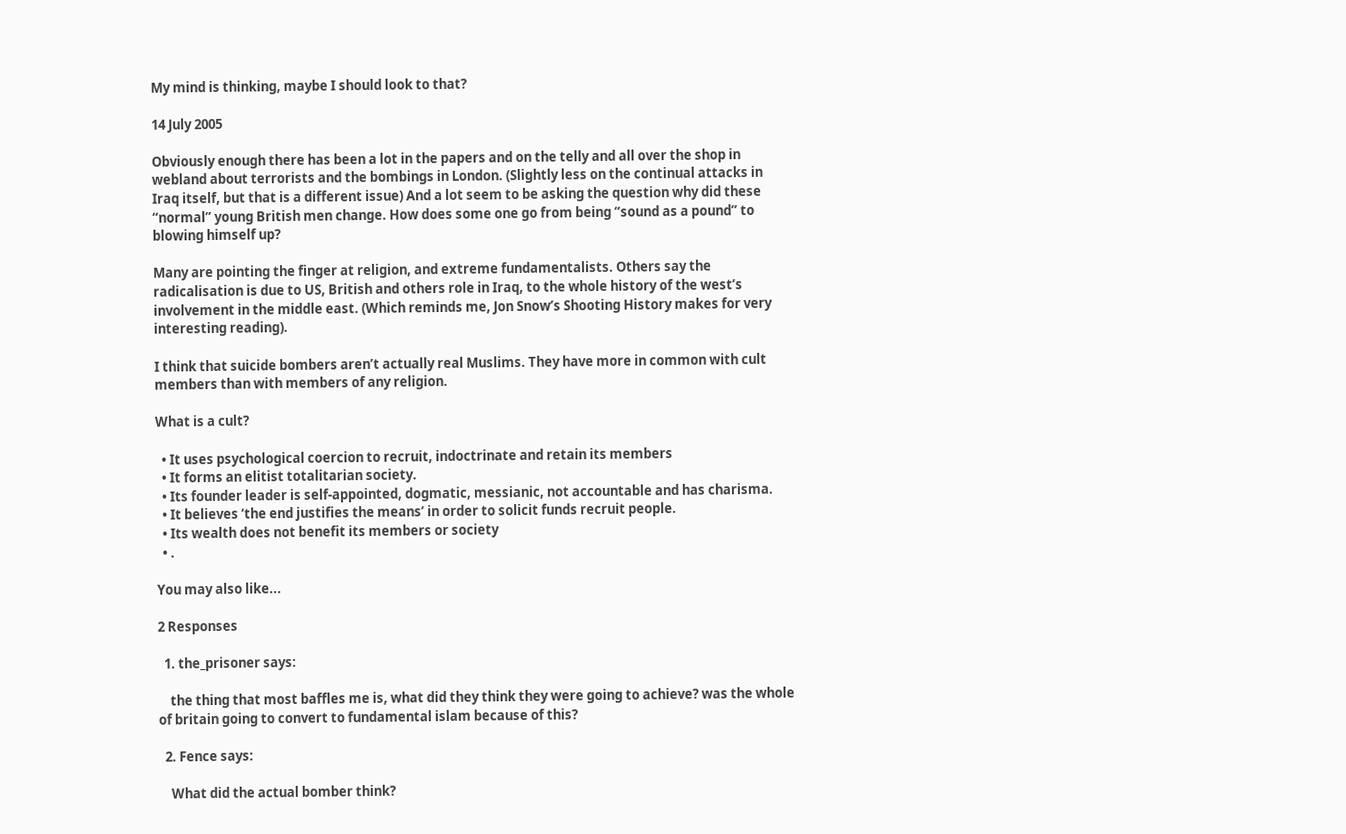My mind is thinking, maybe I should look to that?

14 July 2005

Obviously enough there has been a lot in the papers and on the telly and all over the shop in webland about terrorists and the bombings in London. (Slightly less on the continual attacks in Iraq itself, but that is a different issue) And a lot seem to be asking the question why did these “normal” young British men change. How does some one go from being “sound as a pound” to blowing himself up?

Many are pointing the finger at religion, and extreme fundamentalists. Others say the radicalisation is due to US, British and others role in Iraq, to the whole history of the west’s involvement in the middle east. (Which reminds me, Jon Snow’s Shooting History makes for very interesting reading).

I think that suicide bombers aren’t actually real Muslims. They have more in common with cult members than with members of any religion.

What is a cult?

  • It uses psychological coercion to recruit, indoctrinate and retain its members
  • It forms an elitist totalitarian society.
  • Its founder leader is self-appointed, dogmatic, messianic, not accountable and has charisma.
  • It believes ‘the end justifies the means’ in order to solicit funds recruit people.
  • Its wealth does not benefit its members or society
  • .

You may also like...

2 Responses

  1. the_prisoner says:

    the thing that most baffles me is, what did they think they were going to achieve? was the whole of britain going to convert to fundamental islam because of this?

  2. Fence says:

    What did the actual bomber think?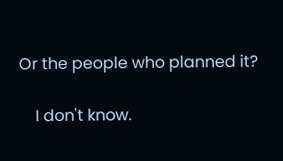Or the people who planned it?

    I don't know.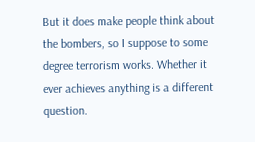But it does make people think about the bombers, so I suppose to some degree terrorism works. Whether it ever achieves anything is a different question.